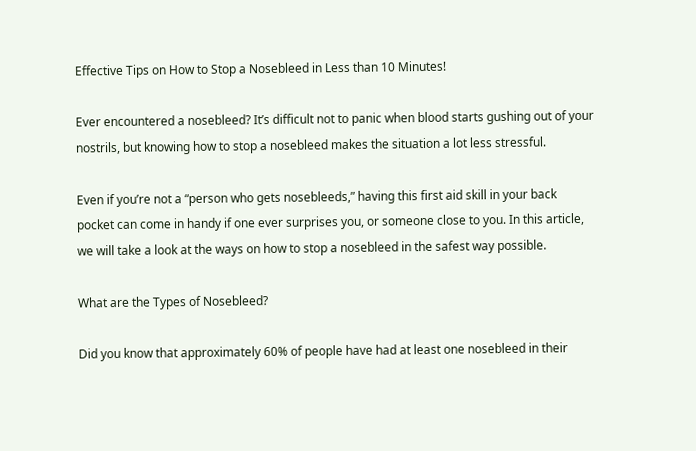Effective Tips on How to Stop a Nosebleed in Less than 10 Minutes!

Ever encountered a nosebleed? It’s difficult not to panic when blood starts gushing out of your nostrils, but knowing how to stop a nosebleed makes the situation a lot less stressful.

Even if you’re not a “person who gets nosebleeds,” having this first aid skill in your back pocket can come in handy if one ever surprises you, or someone close to you. In this article, we will take a look at the ways on how to stop a nosebleed in the safest way possible.

What are the Types of Nosebleed?

Did you know that approximately 60% of people have had at least one nosebleed in their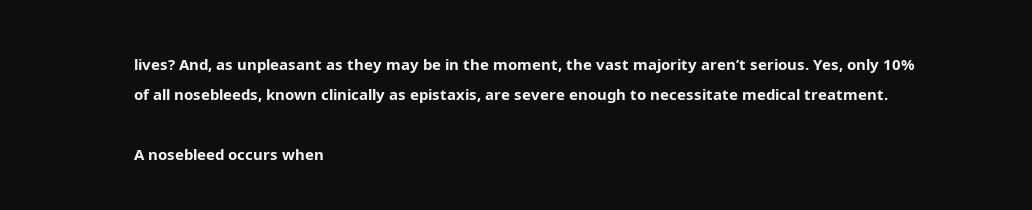lives? And, as unpleasant as they may be in the moment, the vast majority aren’t serious. Yes, only 10% of all nosebleeds, known clinically as epistaxis, are severe enough to necessitate medical treatment.

A nosebleed occurs when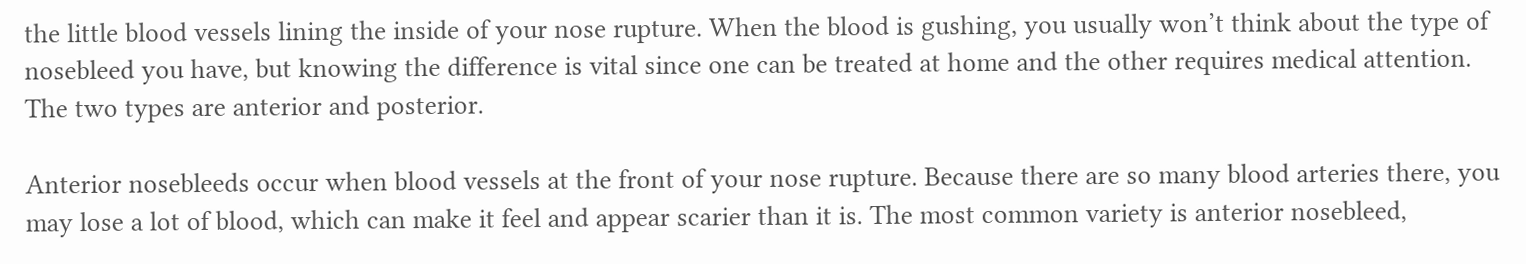the little blood vessels lining the inside of your nose rupture. When the blood is gushing, you usually won’t think about the type of nosebleed you have, but knowing the difference is vital since one can be treated at home and the other requires medical attention. The two types are anterior and posterior.

Anterior nosebleeds occur when blood vessels at the front of your nose rupture. Because there are so many blood arteries there, you may lose a lot of blood, which can make it feel and appear scarier than it is. The most common variety is anterior nosebleed,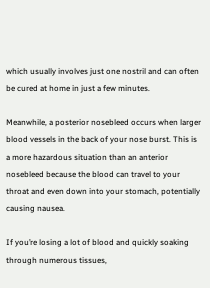which usually involves just one nostril and can often be cured at home in just a few minutes.

Meanwhile, a posterior nosebleed occurs when larger blood vessels in the back of your nose burst. This is a more hazardous situation than an anterior nosebleed because the blood can travel to your throat and even down into your stomach, potentially causing nausea.

If you’re losing a lot of blood and quickly soaking through numerous tissues,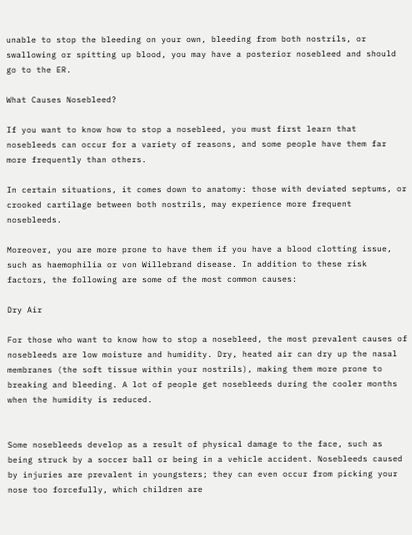unable to stop the bleeding on your own, bleeding from both nostrils, or swallowing or spitting up blood, you may have a posterior nosebleed and should go to the ER.

What Causes Nosebleed?

If you want to know how to stop a nosebleed, you must first learn that nosebleeds can occur for a variety of reasons, and some people have them far more frequently than others.

In certain situations, it comes down to anatomy: those with deviated septums, or crooked cartilage between both nostrils, may experience more frequent nosebleeds.

Moreover, you are more prone to have them if you have a blood clotting issue, such as haemophilia or von Willebrand disease. In addition to these risk factors, the following are some of the most common causes:

Dry Air

For those who want to know how to stop a nosebleed, the most prevalent causes of nosebleeds are low moisture and humidity. Dry, heated air can dry up the nasal membranes (the soft tissue within your nostrils), making them more prone to breaking and bleeding. A lot of people get nosebleeds during the cooler months when the humidity is reduced.


Some nosebleeds develop as a result of physical damage to the face, such as being struck by a soccer ball or being in a vehicle accident. Nosebleeds caused by injuries are prevalent in youngsters; they can even occur from picking your nose too forcefully, which children are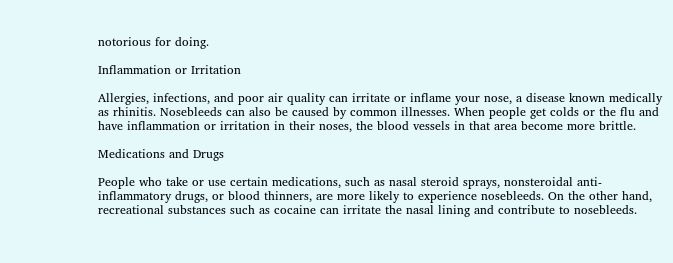notorious for doing.

Inflammation or Irritation

Allergies, infections, and poor air quality can irritate or inflame your nose, a disease known medically as rhinitis. Nosebleeds can also be caused by common illnesses. When people get colds or the flu and have inflammation or irritation in their noses, the blood vessels in that area become more brittle.

Medications and Drugs

People who take or use certain medications, such as nasal steroid sprays, nonsteroidal anti-inflammatory drugs, or blood thinners, are more likely to experience nosebleeds. On the other hand, recreational substances such as cocaine can irritate the nasal lining and contribute to nosebleeds.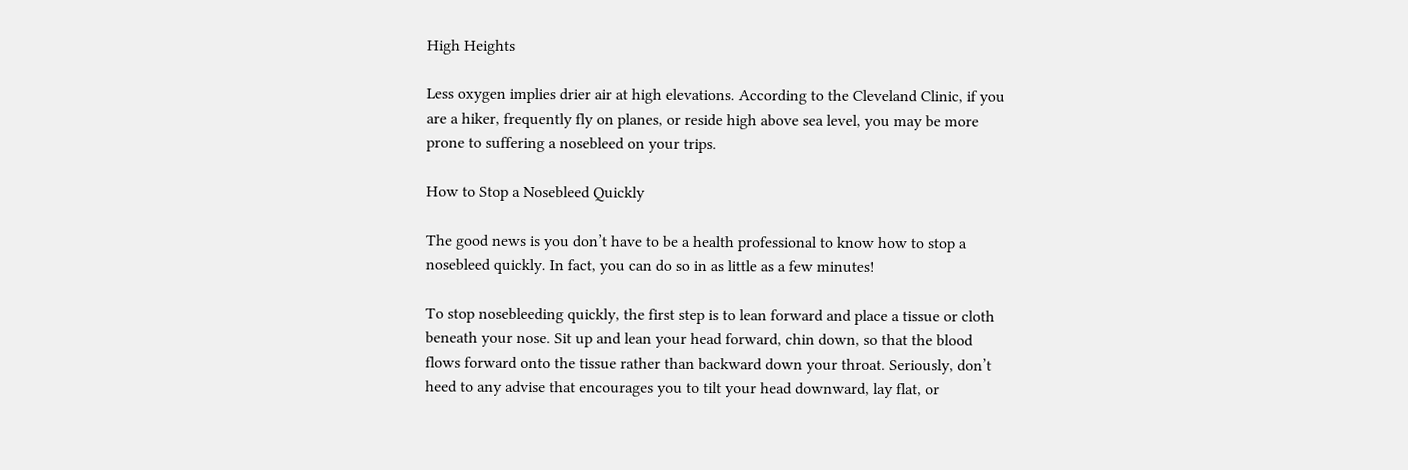High Heights

Less oxygen implies drier air at high elevations. According to the Cleveland Clinic, if you are a hiker, frequently fly on planes, or reside high above sea level, you may be more prone to suffering a nosebleed on your trips.

How to Stop a Nosebleed Quickly

The good news is you don’t have to be a health professional to know how to stop a nosebleed quickly. In fact, you can do so in as little as a few minutes!

To stop nosebleeding quickly, the first step is to lean forward and place a tissue or cloth beneath your nose. Sit up and lean your head forward, chin down, so that the blood flows forward onto the tissue rather than backward down your throat. Seriously, don’t heed to any advise that encourages you to tilt your head downward, lay flat, or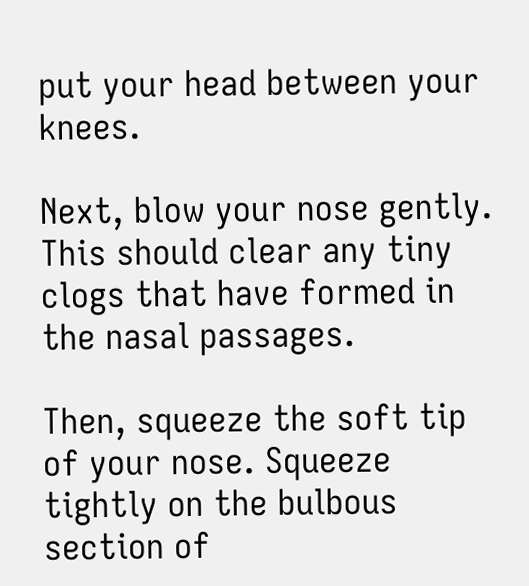put your head between your knees.

Next, blow your nose gently. This should clear any tiny clogs that have formed in the nasal passages.

Then, squeeze the soft tip of your nose. Squeeze tightly on the bulbous section of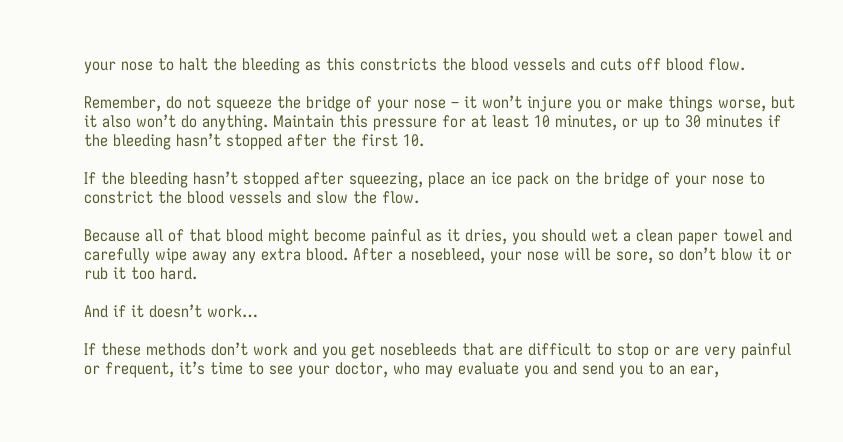your nose to halt the bleeding as this constricts the blood vessels and cuts off blood flow.

Remember, do not squeeze the bridge of your nose – it won’t injure you or make things worse, but it also won’t do anything. Maintain this pressure for at least 10 minutes, or up to 30 minutes if the bleeding hasn’t stopped after the first 10.

If the bleeding hasn’t stopped after squeezing, place an ice pack on the bridge of your nose to constrict the blood vessels and slow the flow.

Because all of that blood might become painful as it dries, you should wet a clean paper towel and carefully wipe away any extra blood. After a nosebleed, your nose will be sore, so don’t blow it or rub it too hard.

And if it doesn’t work…

If these methods don’t work and you get nosebleeds that are difficult to stop or are very painful or frequent, it’s time to see your doctor, who may evaluate you and send you to an ear,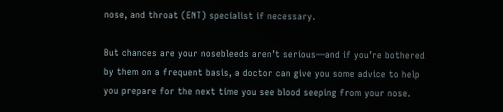nose, and throat (ENT) specialist if necessary.

But chances are your nosebleeds aren’t serious—and if you’re bothered by them on a frequent basis, a doctor can give you some advice to help you prepare for the next time you see blood seeping from your nose.